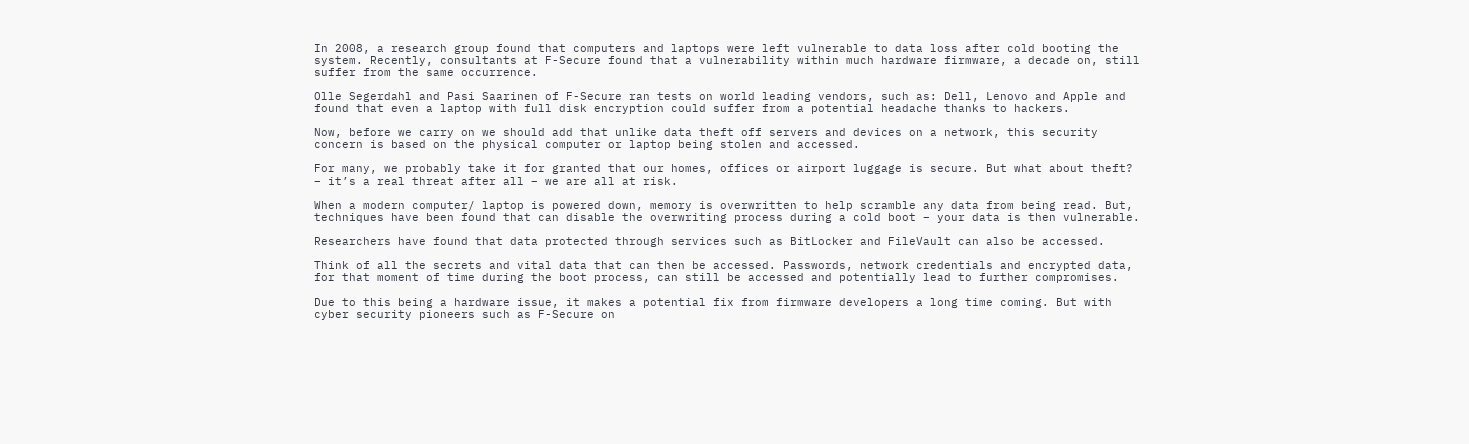In 2008, a research group found that computers and laptops were left vulnerable to data loss after cold booting the system. Recently, consultants at F-Secure found that a vulnerability within much hardware firmware, a decade on, still suffer from the same occurrence.

Olle Segerdahl and Pasi Saarinen of F-Secure ran tests on world leading vendors, such as: Dell, Lenovo and Apple and found that even a laptop with full disk encryption could suffer from a potential headache thanks to hackers.

Now, before we carry on we should add that unlike data theft off servers and devices on a network, this security concern is based on the physical computer or laptop being stolen and accessed.

For many, we probably take it for granted that our homes, offices or airport luggage is secure. But what about theft? – it’s a real threat after all – we are all at risk.

When a modern computer/ laptop is powered down, memory is overwritten to help scramble any data from being read. But, techniques have been found that can disable the overwriting process during a cold boot – your data is then vulnerable.

Researchers have found that data protected through services such as BitLocker and FileVault can also be accessed.

Think of all the secrets and vital data that can then be accessed. Passwords, network credentials and encrypted data, for that moment of time during the boot process, can still be accessed and potentially lead to further compromises.

Due to this being a hardware issue, it makes a potential fix from firmware developers a long time coming. But with cyber security pioneers such as F-Secure on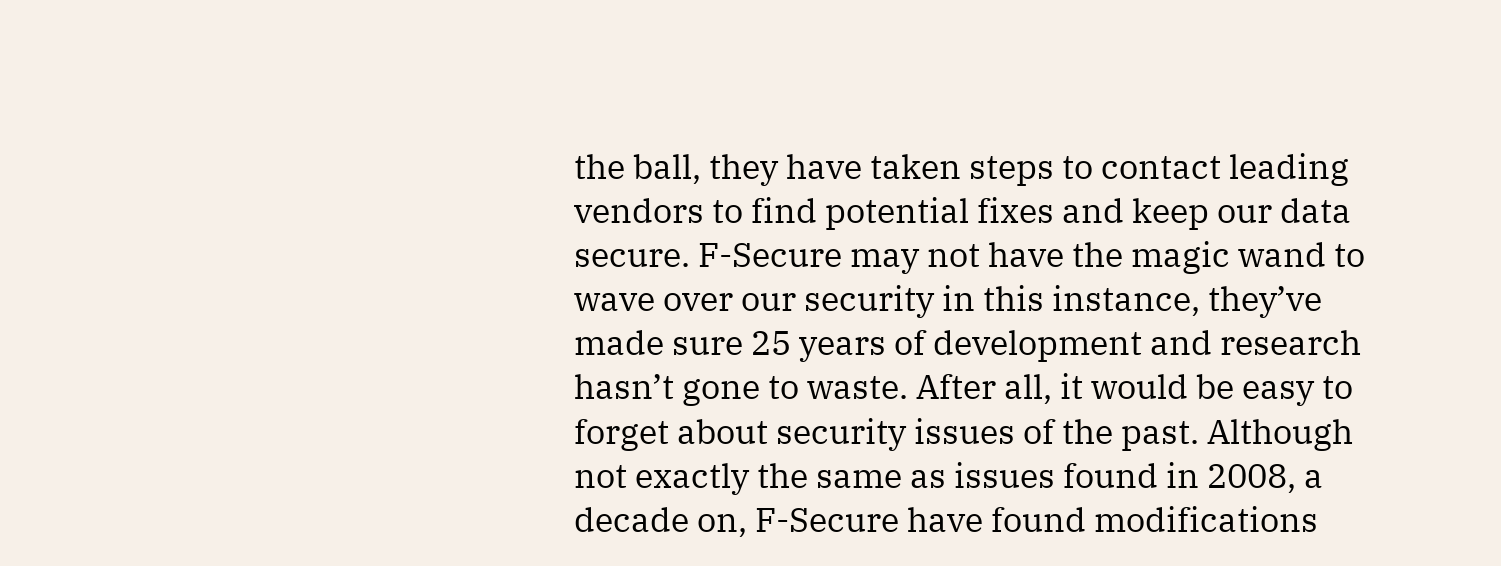the ball, they have taken steps to contact leading vendors to find potential fixes and keep our data secure. F-Secure may not have the magic wand to wave over our security in this instance, they’ve made sure 25 years of development and research hasn’t gone to waste. After all, it would be easy to forget about security issues of the past. Although not exactly the same as issues found in 2008, a decade on, F-Secure have found modifications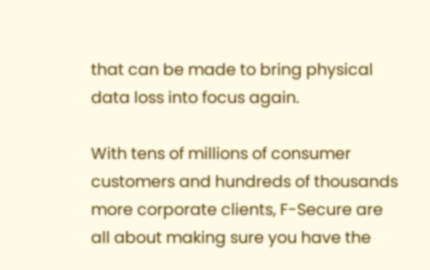that can be made to bring physical data loss into focus again.

With tens of millions of consumer customers and hundreds of thousands more corporate clients, F-Secure are all about making sure you have the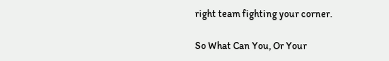right team fighting your corner.

So What Can You, Or Your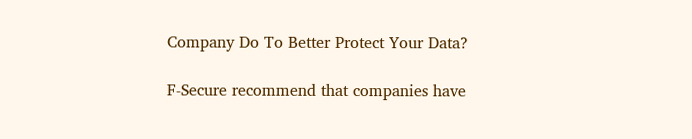Company Do To Better Protect Your Data?

F-Secure recommend that companies have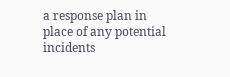a response plan in place of any potential incidents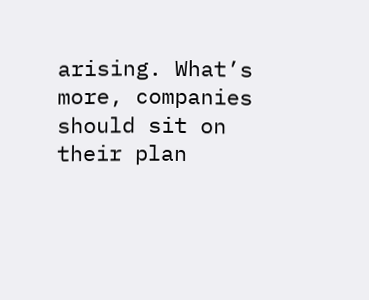arising. What’s more, companies should sit on their plan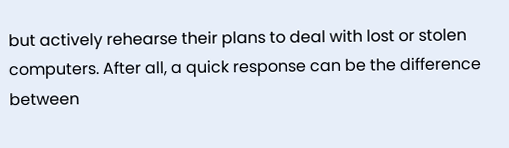but actively rehearse their plans to deal with lost or stolen computers. After all, a quick response can be the difference between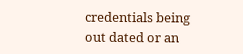credentials being out dated or an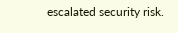escalated security risk.